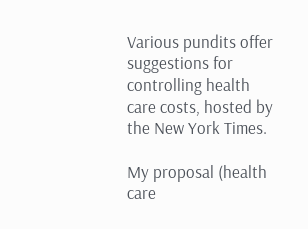Various pundits offer suggestions for controlling health care costs, hosted by the New York Times.

My proposal (health care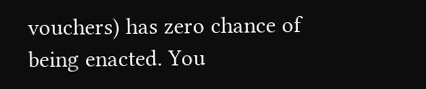vouchers) has zero chance of being enacted. You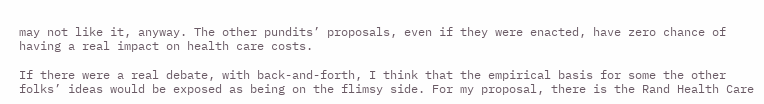may not like it, anyway. The other pundits’ proposals, even if they were enacted, have zero chance of having a real impact on health care costs.

If there were a real debate, with back-and-forth, I think that the empirical basis for some the other folks’ ideas would be exposed as being on the flimsy side. For my proposal, there is the Rand Health Care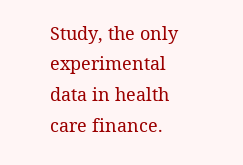Study, the only experimental data in health care finance.